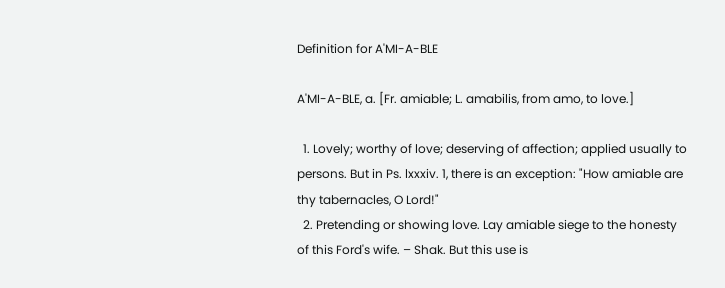Definition for A'MI-A-BLE

A'MI-A-BLE, a. [Fr. amiable; L. amabilis, from amo, to love.]

  1. Lovely; worthy of love; deserving of affection; applied usually to persons. But in Ps. lxxxiv. 1, there is an exception: "How amiable are thy tabernacles, O Lord!"
  2. Pretending or showing love. Lay amiable siege to the honesty of this Ford's wife. – Shak. But this use is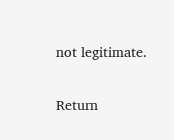not legitimate.

Return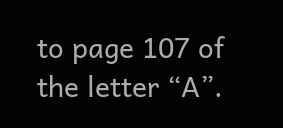to page 107 of the letter “A”.